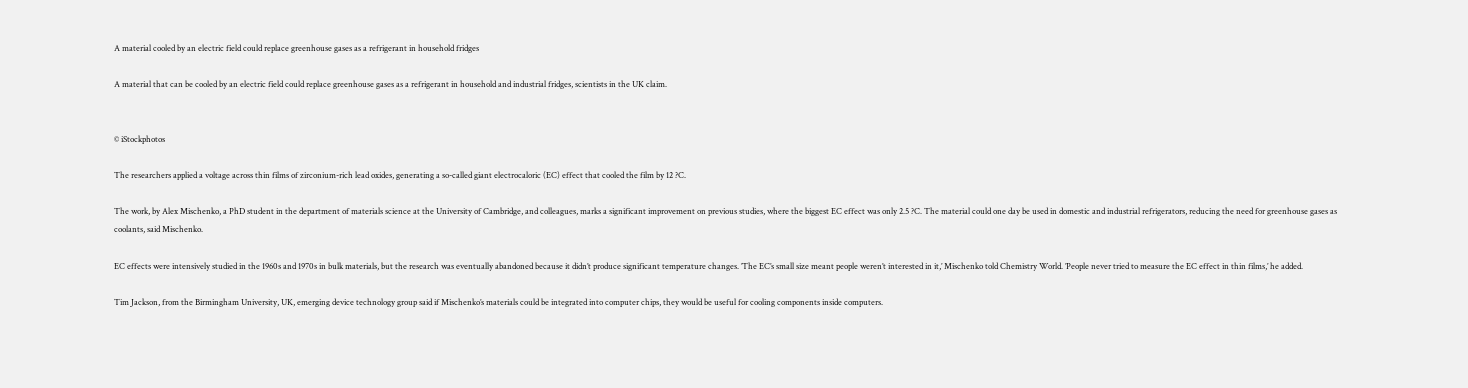A material cooled by an electric field could replace greenhouse gases as a refrigerant in household fridges

A material that can be cooled by an electric field could replace greenhouse gases as a refrigerant in household and industrial fridges, scientists in the UK claim.


© iStockphotos

The researchers applied a voltage across thin films of zirconium-rich lead oxides, generating a so-called giant electrocaloric (EC) effect that cooled the film by 12 ?C.

The work, by Alex Mischenko, a PhD student in the department of materials science at the University of Cambridge, and colleagues, marks a significant improvement on previous studies, where the biggest EC effect was only 2.5 ?C. The material could one day be used in domestic and industrial refrigerators, reducing the need for greenhouse gases as coolants, said Mischenko.

EC effects were intensively studied in the 1960s and 1970s in bulk materials, but the research was eventually abandoned because it didn’t produce significant temperature changes. ’The EC’s small size meant people weren’t interested in it,’ Mischenko told Chemistry World. ’People never tried to measure the EC effect in thin films,’ he added.

Tim Jackson, from the Birmingham University, UK, emerging device technology group said if Mischenko’s materials could be integrated into computer chips, they would be useful for cooling components inside computers.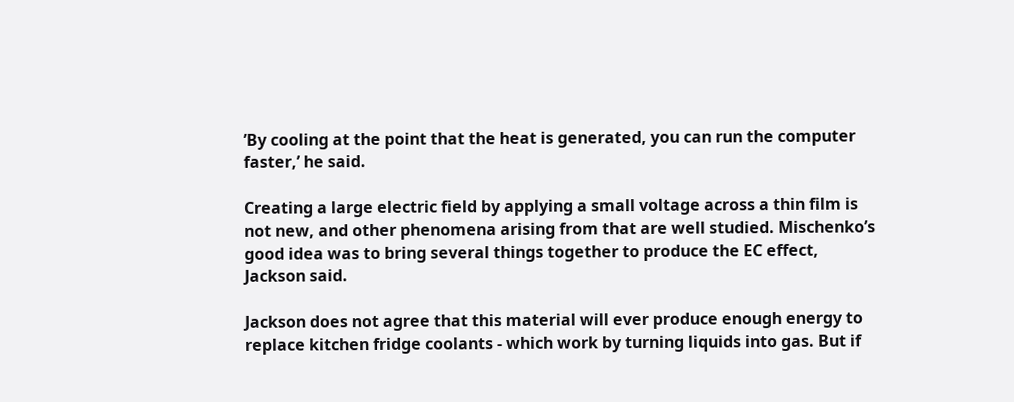’By cooling at the point that the heat is generated, you can run the computer faster,’ he said.

Creating a large electric field by applying a small voltage across a thin film is not new, and other phenomena arising from that are well studied. Mischenko’s good idea was to bring several things together to produce the EC effect, Jackson said.

Jackson does not agree that this material will ever produce enough energy to replace kitchen fridge coolants - which work by turning liquids into gas. But if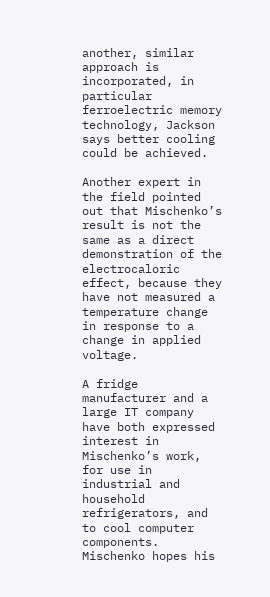another, similar approach is incorporated, in particular ferroelectric memory technology, Jackson says better cooling could be achieved.

Another expert in the field pointed out that Mischenko’s result is not the same as a direct demonstration of the electrocaloric effect, because they have not measured a temperature change in response to a change in applied voltage.

A fridge manufacturer and a large IT company have both expressed interest in Mischenko’s work, for use in industrial and household refrigerators, and to cool computer components. Mischenko hopes his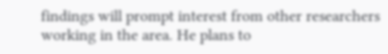findings will prompt interest from other researchers working in the area. He plans to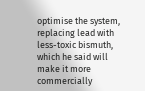optimise the system, replacing lead with less-toxic bismuth, which he said will make it more commercially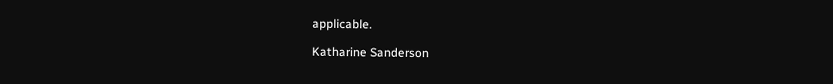applicable.

Katharine Sanderson